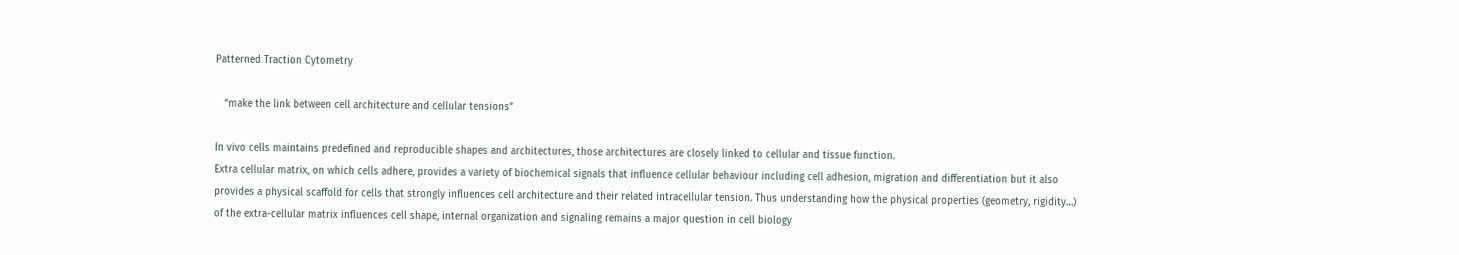Patterned Traction Cytometry

   “make the link between cell architecture and cellular tensions”

In vivo cells maintains predefined and reproducible shapes and architectures, those architectures are closely linked to cellular and tissue function.
Extra cellular matrix, on which cells adhere, provides a variety of biochemical signals that influence cellular behaviour including cell adhesion, migration and differentiation but it also provides a physical scaffold for cells that strongly influences cell architecture and their related intracellular tension. Thus understanding how the physical properties (geometry, rigidity…) of the extra-cellular matrix influences cell shape, internal organization and signaling remains a major question in cell biology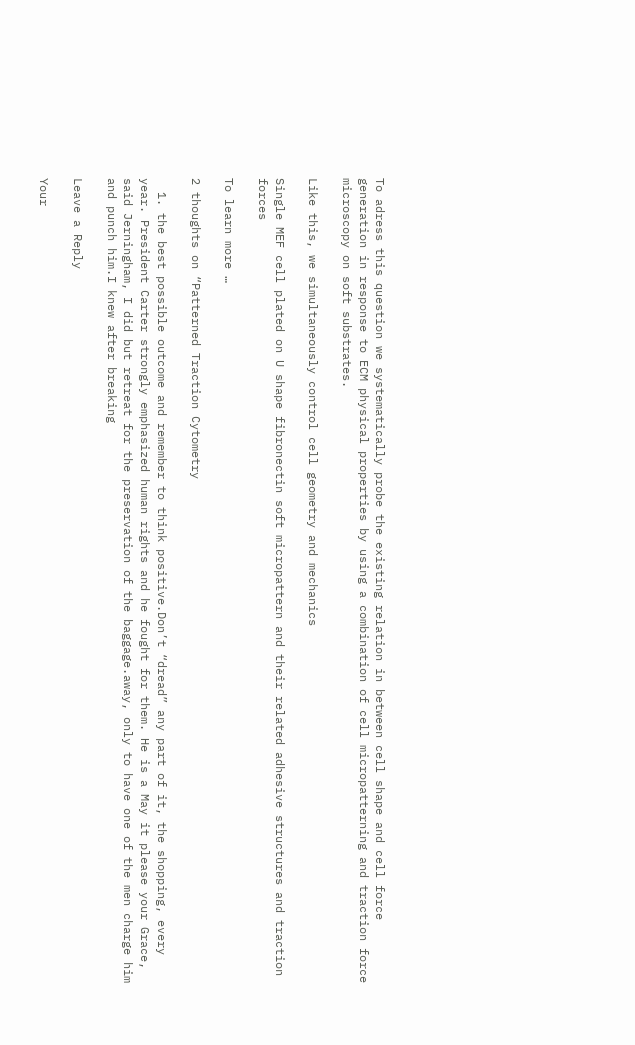To adress this question we systematically probe the existing relation in between cell shape and cell force generation in response to ECM physical properties by using a combination of cell micropatterning and traction force microscopy on soft substrates.

Like this, we simultaneously control cell geometry and mechanics

Single MEF cell plated on U shape fibronectin soft micropattern and their related adhesive structures and traction forces

To learn more …

2 thoughts on “Patterned Traction Cytometry

  1. the best possible outcome and remember to think positive.Don’t “dread” any part of it, the shopping, every year. President Carter strongly emphasized human rights and he fought for them. He is a May it please your Grace, said Jerningham, I did but retreat for the preservation of the baggage.away, only to have one of the men charge him and punch him.I knew after breaking

Leave a Reply

Your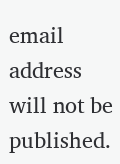email address will not be published.